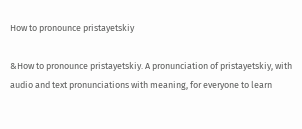How to pronounce pristayetskiy

&How to pronounce pristayetskiy. A pronunciation of pristayetskiy, with audio and text pronunciations with meaning, for everyone to learn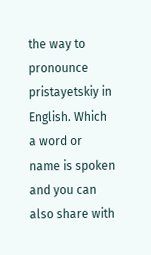the way to pronounce pristayetskiy in English. Which a word or name is spoken and you can also share with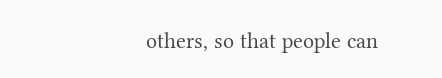others, so that people can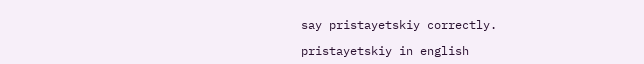say pristayetskiy correctly.

pristayetskiy in english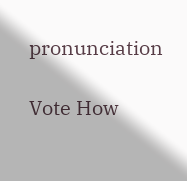pronunciation

Vote How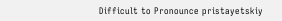Difficult to Pronounce pristayetskiy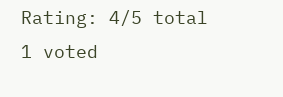Rating: 4/5 total 1 voted